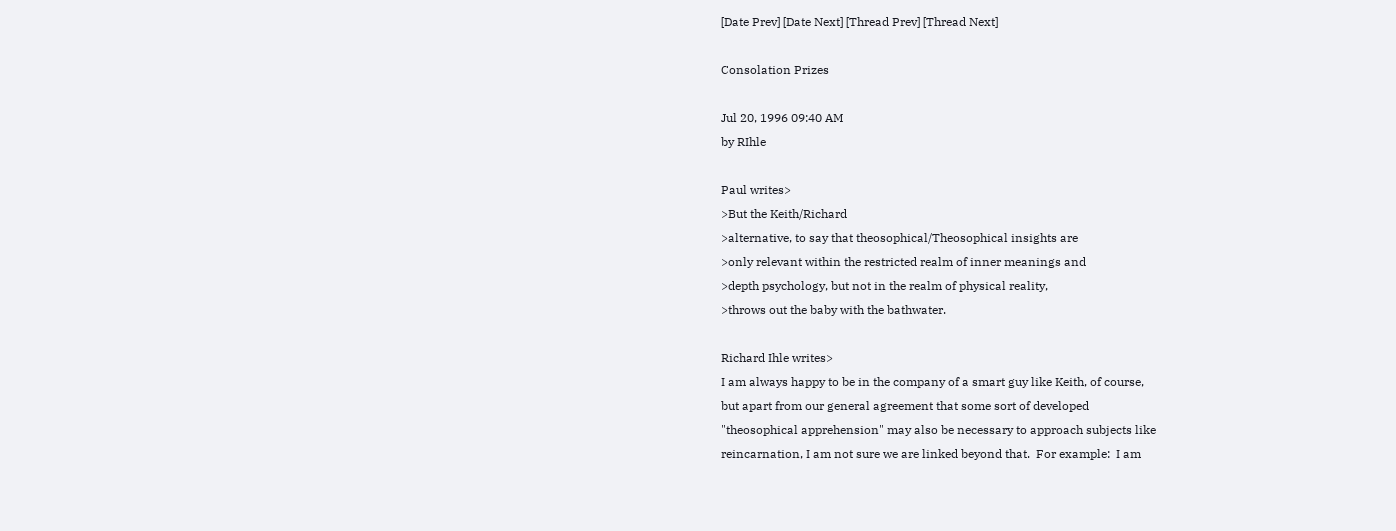[Date Prev] [Date Next] [Thread Prev] [Thread Next]

Consolation Prizes

Jul 20, 1996 09:40 AM
by RIhle

Paul writes>
>But the Keith/Richard
>alternative, to say that theosophical/Theosophical insights are
>only relevant within the restricted realm of inner meanings and
>depth psychology, but not in the realm of physical reality,
>throws out the baby with the bathwater.

Richard Ihle writes>
I am always happy to be in the company of a smart guy like Keith, of course,
but apart from our general agreement that some sort of developed
"theosophical apprehension" may also be necessary to approach subjects like
reincarnation, I am not sure we are linked beyond that.  For example:  I am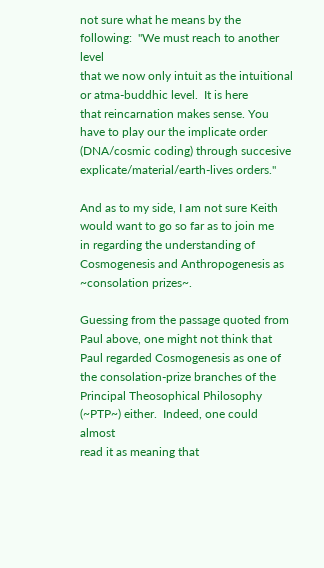not sure what he means by the following:  "We must reach to another level
that we now only intuit as the intuitional or atma-buddhic level.  It is here
that reincarnation makes sense. You have to play our the implicate order
(DNA/cosmic coding) through succesive explicate/material/earth-lives orders."

And as to my side, I am not sure Keith would want to go so far as to join me
in regarding the understanding of Cosmogenesis and Anthropogenesis as
~consolation prizes~.

Guessing from the passage quoted from Paul above, one might not think that
Paul regarded Cosmogenesis as one of the consolation-prize branches of the
Principal Theosophical Philosophy (~PTP~) either.  Indeed, one could almost
read it as meaning that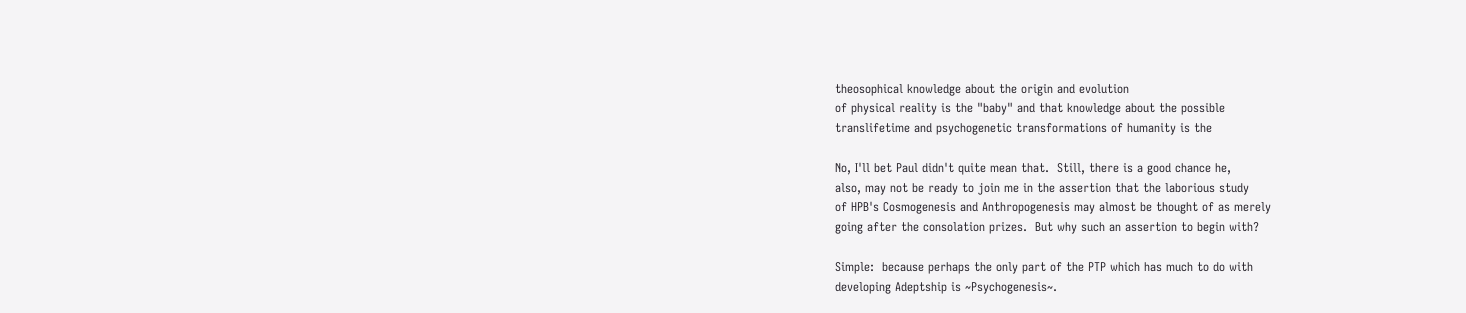theosophical knowledge about the origin and evolution
of physical reality is the "baby" and that knowledge about the possible
translifetime and psychogenetic transformations of humanity is the

No, I'll bet Paul didn't quite mean that.  Still, there is a good chance he,
also, may not be ready to join me in the assertion that the laborious study
of HPB's Cosmogenesis and Anthropogenesis may almost be thought of as merely
going after the consolation prizes.  But why such an assertion to begin with?

Simple:  because perhaps the only part of the PTP which has much to do with
developing Adeptship is ~Psychogenesis~.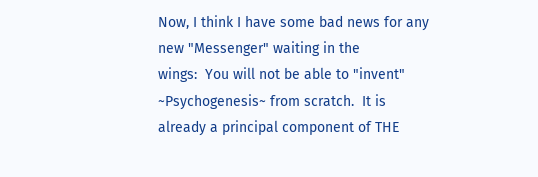Now, I think I have some bad news for any new "Messenger" waiting in the
wings:  You will not be able to "invent" ~Psychogenesis~ from scratch.  It is
already a principal component of THE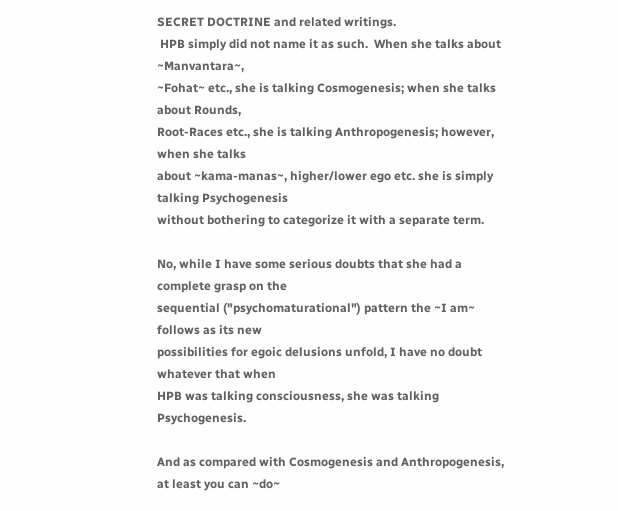SECRET DOCTRINE and related writings.
 HPB simply did not name it as such.  When she talks about ~Manvantara~,
~Fohat~ etc., she is talking Cosmogenesis; when she talks about Rounds,
Root-Races etc., she is talking Anthropogenesis; however, when she talks
about ~kama-manas~, higher/lower ego etc. she is simply talking Psychogenesis
without bothering to categorize it with a separate term.

No, while I have some serious doubts that she had a complete grasp on the
sequential ("psychomaturational") pattern the ~I am~ follows as its new
possibilities for egoic delusions unfold, I have no doubt whatever that when
HPB was talking consciousness, she was talking Psychogenesis.

And as compared with Cosmogenesis and Anthropogenesis, at least you can ~do~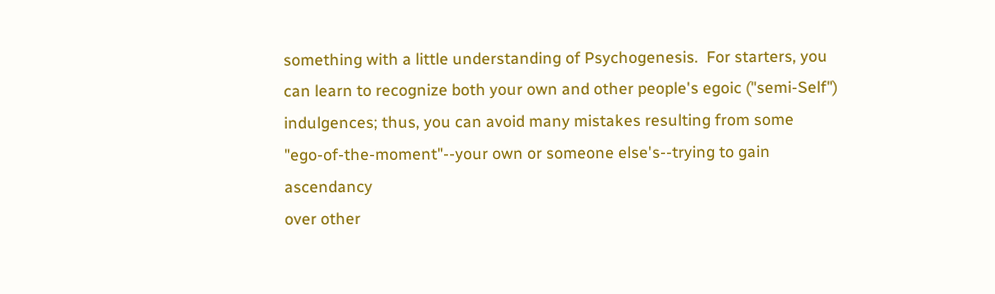something with a little understanding of Psychogenesis.  For starters, you
can learn to recognize both your own and other people's egoic ("semi-Self")
indulgences; thus, you can avoid many mistakes resulting from some
"ego-of-the-moment"--your own or someone else's--trying to gain ascendancy
over other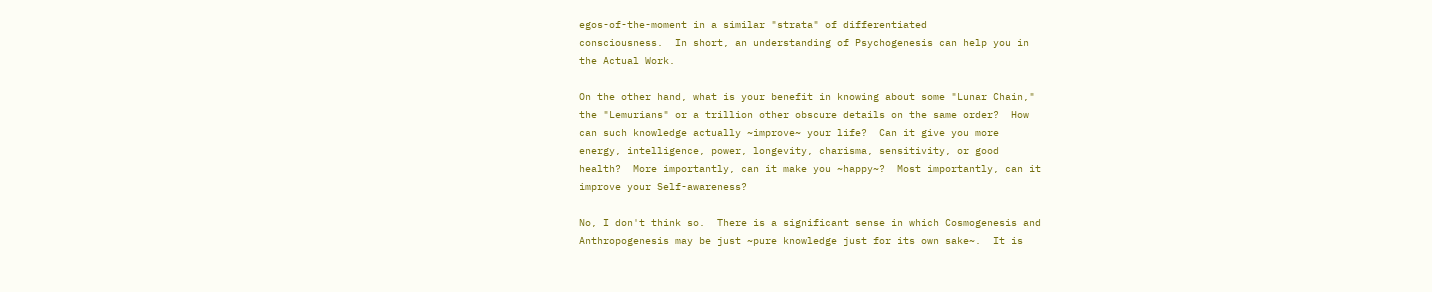egos-of-the-moment in a similar "strata" of differentiated
consciousness.  In short, an understanding of Psychogenesis can help you in
the Actual Work.

On the other hand, what is your benefit in knowing about some "Lunar Chain,"
the "Lemurians" or a trillion other obscure details on the same order?  How
can such knowledge actually ~improve~ your life?  Can it give you more
energy, intelligence, power, longevity, charisma, sensitivity, or good
health?  More importantly, can it make you ~happy~?  Most importantly, can it
improve your Self-awareness?

No, I don't think so.  There is a significant sense in which Cosmogenesis and
Anthropogenesis may be just ~pure knowledge just for its own sake~.  It is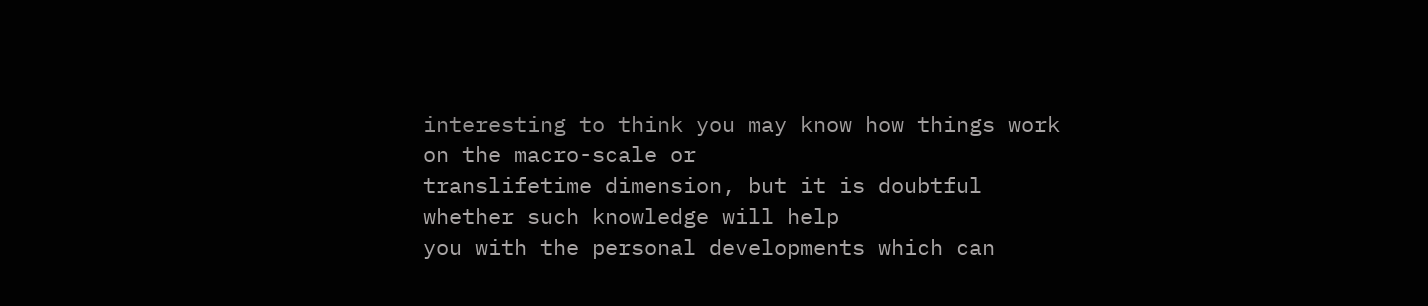interesting to think you may know how things work on the macro-scale or
translifetime dimension, but it is doubtful whether such knowledge will help
you with the personal developments which can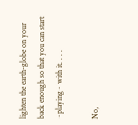lighten the earth-globe on your
back enough so that you can start ~playing~ with it. . . .

No,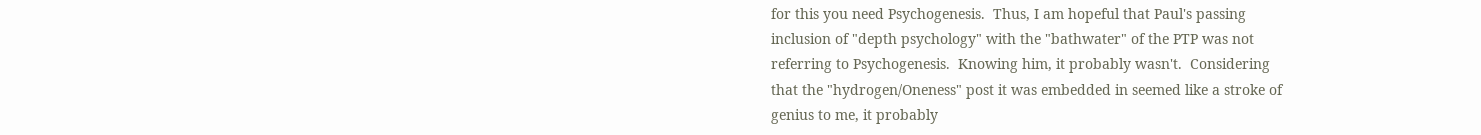for this you need Psychogenesis.  Thus, I am hopeful that Paul's passing
inclusion of "depth psychology" with the "bathwater" of the PTP was not
referring to Psychogenesis.  Knowing him, it probably wasn't.  Considering
that the "hydrogen/Oneness" post it was embedded in seemed like a stroke of
genius to me, it probably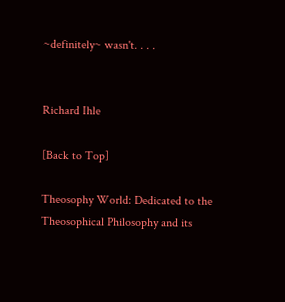~definitely~ wasn't. . . .


Richard Ihle

[Back to Top]

Theosophy World: Dedicated to the Theosophical Philosophy and its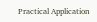Practical Application